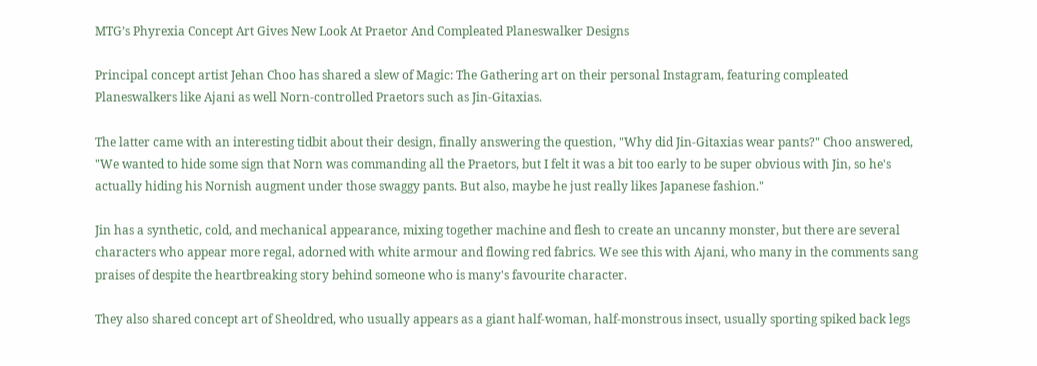MTG’s Phyrexia Concept Art Gives New Look At Praetor And Compleated Planeswalker Designs

Principal concept artist Jehan Choo has shared a slew of Magic: The Gathering art on their personal Instagram, featuring compleated Planeswalkers like Ajani as well Norn-controlled Praetors such as Jin-Gitaxias.

The latter came with an interesting tidbit about their design, finally answering the question, "Why did Jin-Gitaxias wear pants?" Choo answered, "We wanted to hide some sign that Norn was commanding all the Praetors, but I felt it was a bit too early to be super obvious with Jin, so he's actually hiding his Nornish augment under those swaggy pants. But also, maybe he just really likes Japanese fashion."

Jin has a synthetic, cold, and mechanical appearance, mixing together machine and flesh to create an uncanny monster, but there are several characters who appear more regal, adorned with white armour and flowing red fabrics. We see this with Ajani, who many in the comments sang praises of despite the heartbreaking story behind someone who is many's favourite character.

They also shared concept art of Sheoldred, who usually appears as a giant half-woman, half-monstrous insect, usually sporting spiked back legs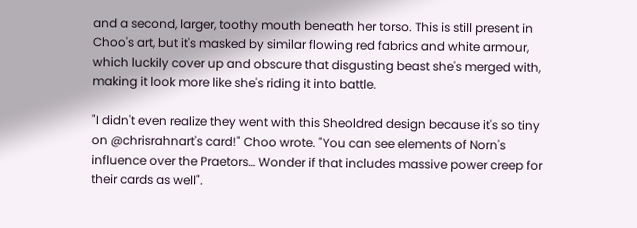and a second, larger, toothy mouth beneath her torso. This is still present in Choo's art, but it's masked by similar flowing red fabrics and white armour, which luckily cover up and obscure that disgusting beast she's merged with, making it look more like she's riding it into battle.

"I didn't even realize they went with this Sheoldred design because it's so tiny on @chrisrahnart's card!" Choo wrote. "You can see elements of Norn's influence over the Praetors… Wonder if that includes massive power creep for their cards as well".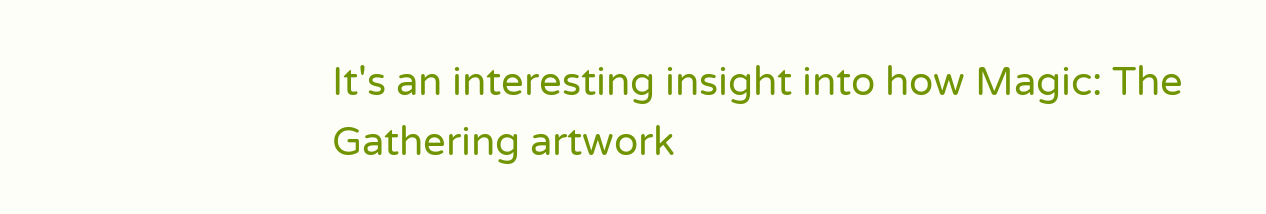It's an interesting insight into how Magic: The Gathering artwork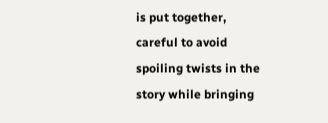is put together, careful to avoid spoiling twists in the story while bringing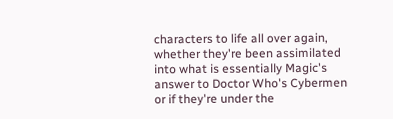characters to life all over again, whether they're been assimilated into what is essentially Magic's answer to Doctor Who's Cybermen or if they're under the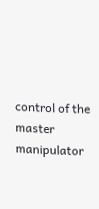control of the master manipulator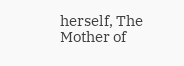herself, The Mother of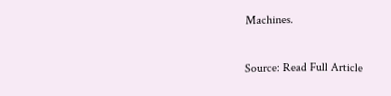Machines.

Source: Read Full Article